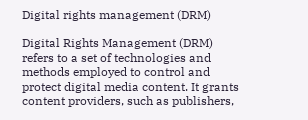Digital rights management (DRM)

Digital Rights Management (DRM) refers to a set of technologies and methods employed to control and protect digital media content. It grants content providers, such as publishers,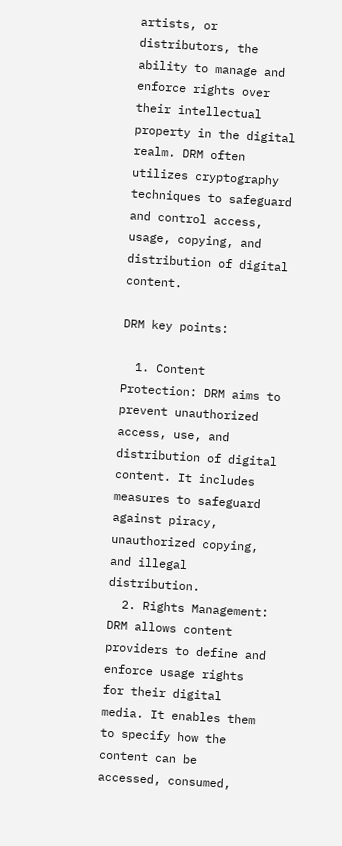artists, or distributors, the ability to manage and enforce rights over their intellectual property in the digital realm. DRM often utilizes cryptography techniques to safeguard and control access, usage, copying, and distribution of digital content.

DRM key points:

  1. Content Protection: DRM aims to prevent unauthorized access, use, and distribution of digital content. It includes measures to safeguard against piracy, unauthorized copying, and illegal distribution.
  2. Rights Management: DRM allows content providers to define and enforce usage rights for their digital media. It enables them to specify how the content can be accessed, consumed,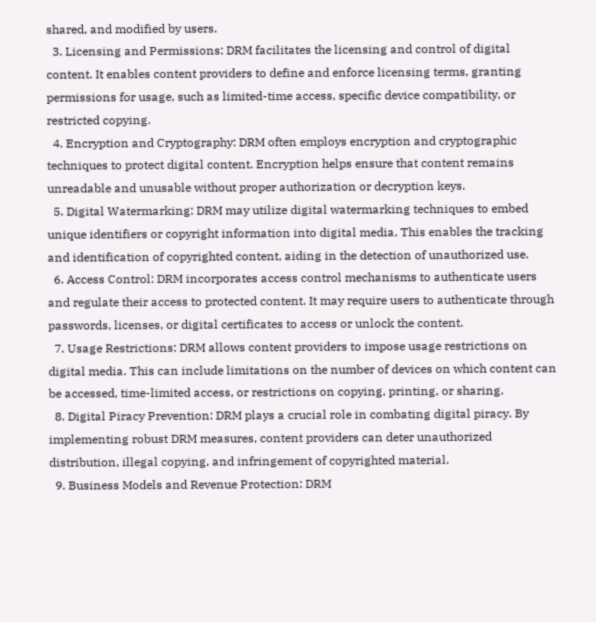shared, and modified by users.
  3. Licensing and Permissions: DRM facilitates the licensing and control of digital content. It enables content providers to define and enforce licensing terms, granting permissions for usage, such as limited-time access, specific device compatibility, or restricted copying.
  4. Encryption and Cryptography: DRM often employs encryption and cryptographic techniques to protect digital content. Encryption helps ensure that content remains unreadable and unusable without proper authorization or decryption keys.
  5. Digital Watermarking: DRM may utilize digital watermarking techniques to embed unique identifiers or copyright information into digital media. This enables the tracking and identification of copyrighted content, aiding in the detection of unauthorized use.
  6. Access Control: DRM incorporates access control mechanisms to authenticate users and regulate their access to protected content. It may require users to authenticate through passwords, licenses, or digital certificates to access or unlock the content.
  7. Usage Restrictions: DRM allows content providers to impose usage restrictions on digital media. This can include limitations on the number of devices on which content can be accessed, time-limited access, or restrictions on copying, printing, or sharing.
  8. Digital Piracy Prevention: DRM plays a crucial role in combating digital piracy. By implementing robust DRM measures, content providers can deter unauthorized distribution, illegal copying, and infringement of copyrighted material.
  9. Business Models and Revenue Protection: DRM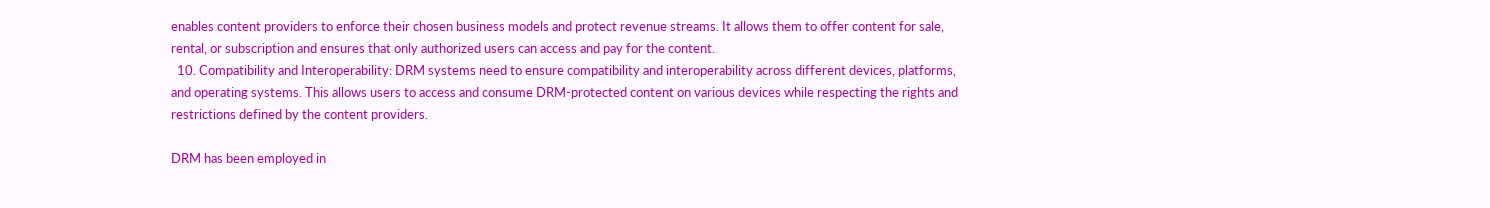enables content providers to enforce their chosen business models and protect revenue streams. It allows them to offer content for sale, rental, or subscription and ensures that only authorized users can access and pay for the content.
  10. Compatibility and Interoperability: DRM systems need to ensure compatibility and interoperability across different devices, platforms, and operating systems. This allows users to access and consume DRM-protected content on various devices while respecting the rights and restrictions defined by the content providers.

DRM has been employed in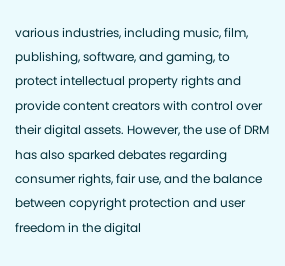various industries, including music, film, publishing, software, and gaming, to protect intellectual property rights and provide content creators with control over their digital assets. However, the use of DRM has also sparked debates regarding consumer rights, fair use, and the balance between copyright protection and user freedom in the digital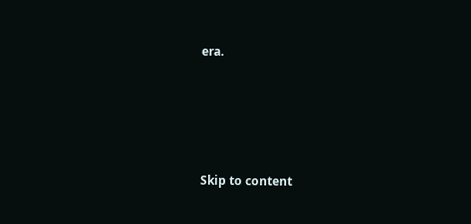era.




Skip to content